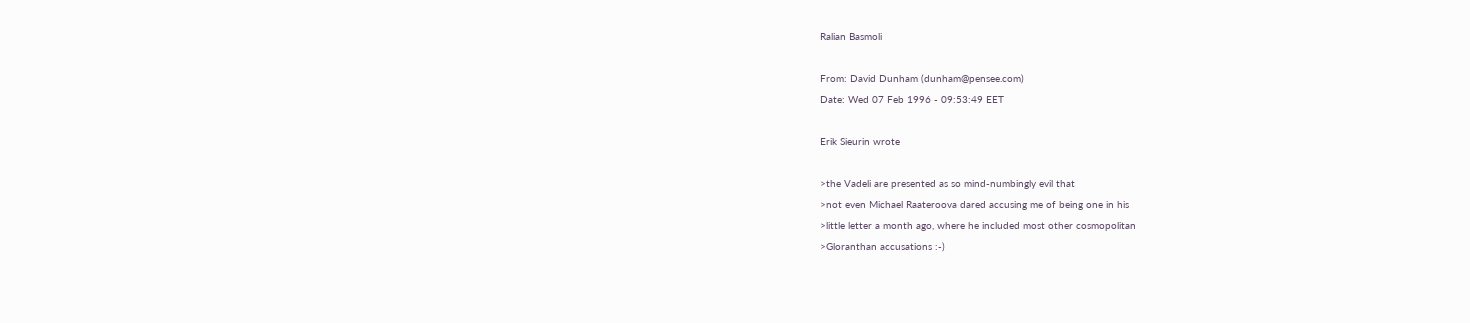Ralian Basmoli

From: David Dunham (dunham@pensee.com)
Date: Wed 07 Feb 1996 - 09:53:49 EET

Erik Sieurin wrote

>the Vadeli are presented as so mind-numbingly evil that
>not even Michael Raateroova dared accusing me of being one in his
>little letter a month ago, where he included most other cosmopolitan
>Gloranthan accusations :-)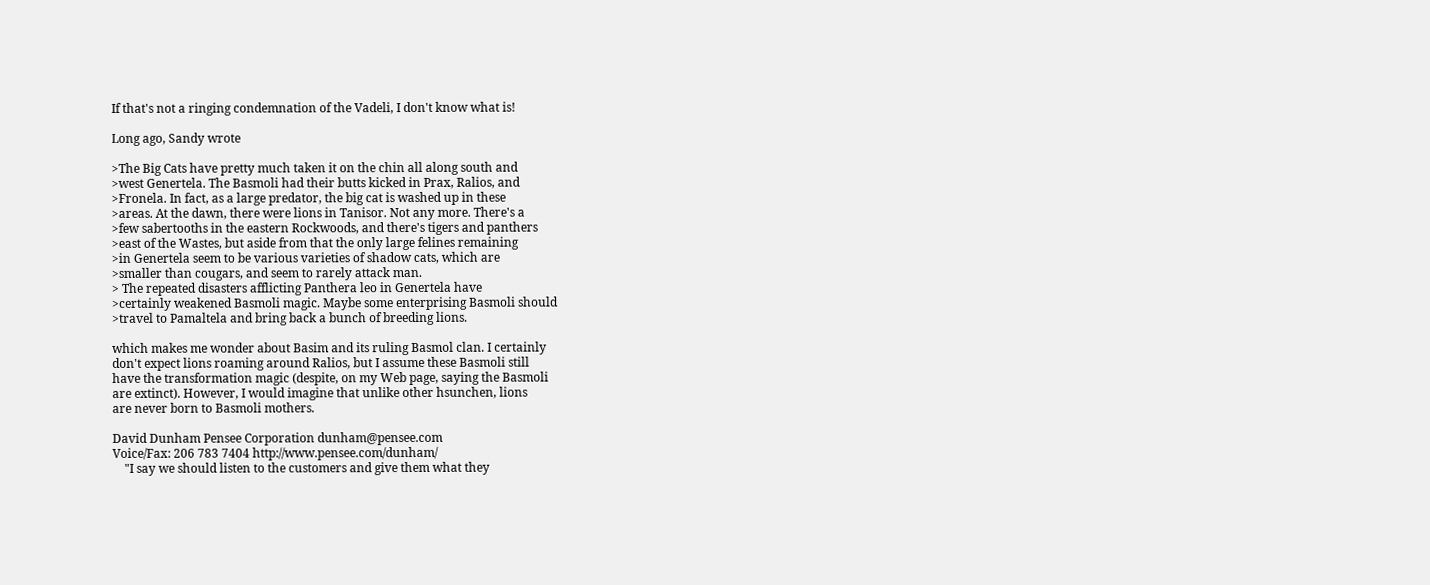If that's not a ringing condemnation of the Vadeli, I don't know what is!

Long ago, Sandy wrote

>The Big Cats have pretty much taken it on the chin all along south and
>west Genertela. The Basmoli had their butts kicked in Prax, Ralios, and
>Fronela. In fact, as a large predator, the big cat is washed up in these
>areas. At the dawn, there were lions in Tanisor. Not any more. There's a
>few sabertooths in the eastern Rockwoods, and there's tigers and panthers
>east of the Wastes, but aside from that the only large felines remaining
>in Genertela seem to be various varieties of shadow cats, which are
>smaller than cougars, and seem to rarely attack man.
> The repeated disasters afflicting Panthera leo in Genertela have
>certainly weakened Basmoli magic. Maybe some enterprising Basmoli should
>travel to Pamaltela and bring back a bunch of breeding lions.

which makes me wonder about Basim and its ruling Basmol clan. I certainly
don't expect lions roaming around Ralios, but I assume these Basmoli still
have the transformation magic (despite, on my Web page, saying the Basmoli
are extinct). However, I would imagine that unlike other hsunchen, lions
are never born to Basmoli mothers.

David Dunham Pensee Corporation dunham@pensee.com
Voice/Fax: 206 783 7404 http://www.pensee.com/dunham/
    "I say we should listen to the customers and give them what they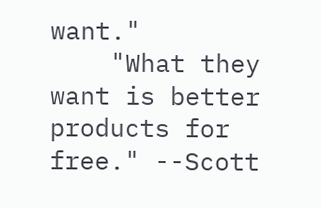want."
    "What they want is better products for free." --Scott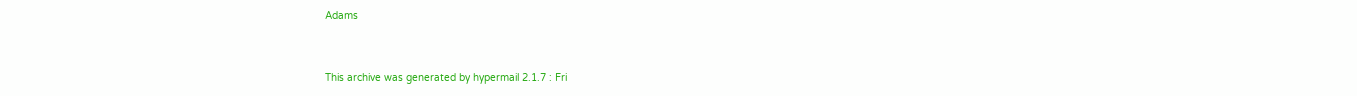Adams


This archive was generated by hypermail 2.1.7 : Fri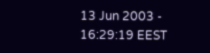13 Jun 2003 - 16:29:19 EEST